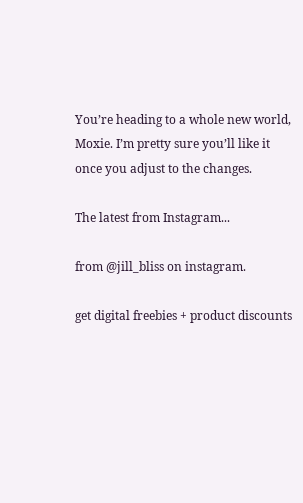You’re heading to a whole new world, Moxie. I’m pretty sure you’ll like it once you adjust to the changes.

The latest from Instagram...

from @jill_bliss on instagram.

get digital freebies + product discounts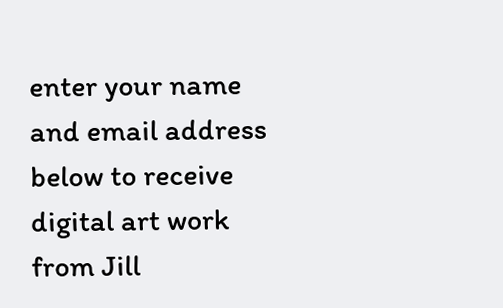enter your name and email address below to receive digital art work from Jill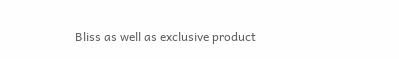Bliss as well as exclusive product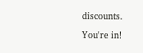discounts.

You're in!